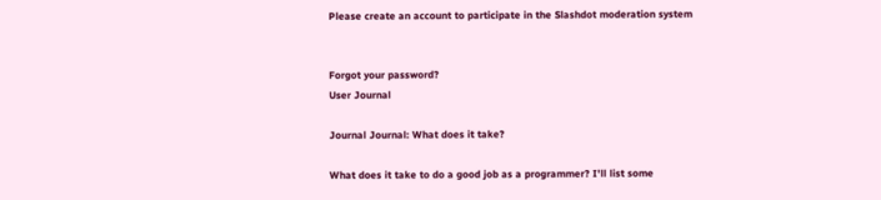Please create an account to participate in the Slashdot moderation system


Forgot your password?
User Journal

Journal Journal: What does it take?

What does it take to do a good job as a programmer? I'll list some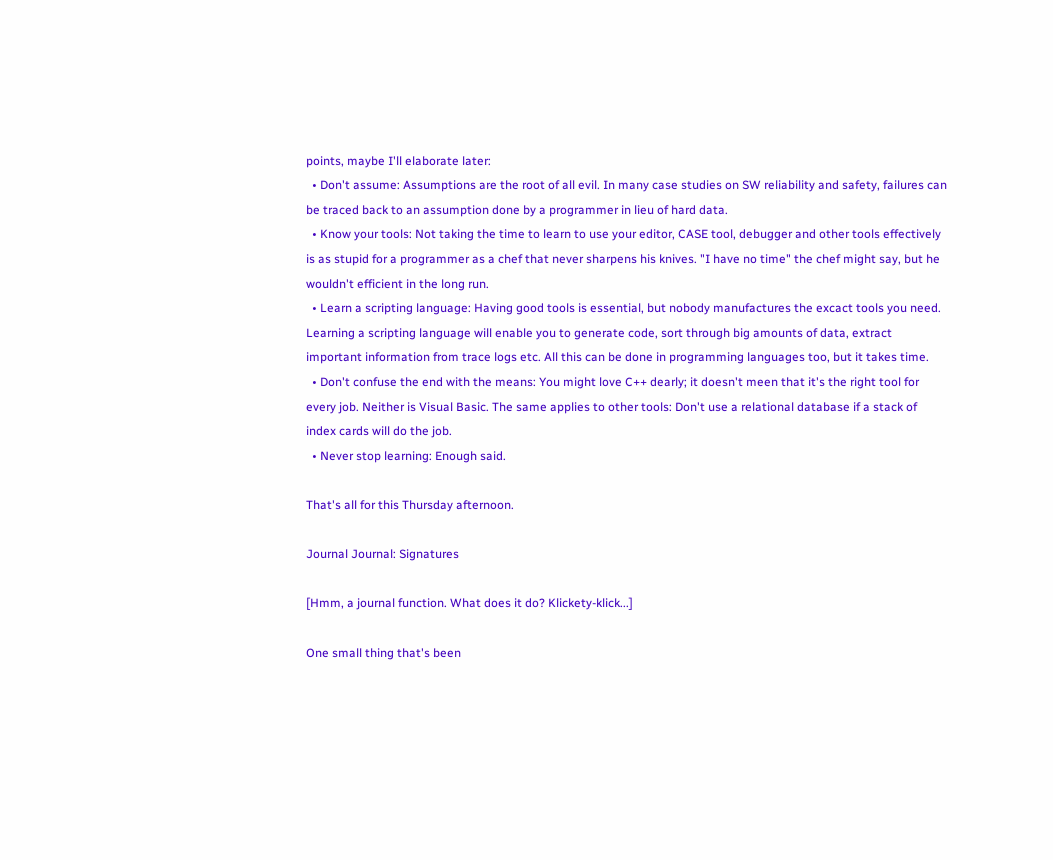points, maybe I'll elaborate later:
  • Don't assume: Assumptions are the root of all evil. In many case studies on SW reliability and safety, failures can be traced back to an assumption done by a programmer in lieu of hard data.
  • Know your tools: Not taking the time to learn to use your editor, CASE tool, debugger and other tools effectively is as stupid for a programmer as a chef that never sharpens his knives. "I have no time" the chef might say, but he wouldn't efficient in the long run.
  • Learn a scripting language: Having good tools is essential, but nobody manufactures the excact tools you need. Learning a scripting language will enable you to generate code, sort through big amounts of data, extract important information from trace logs etc. All this can be done in programming languages too, but it takes time.
  • Don't confuse the end with the means: You might love C++ dearly; it doesn't meen that it's the right tool for every job. Neither is Visual Basic. The same applies to other tools: Don't use a relational database if a stack of index cards will do the job.
  • Never stop learning: Enough said.

That's all for this Thursday afternoon.

Journal Journal: Signatures

[Hmm, a journal function. What does it do? Klickety-klick...]

One small thing that's been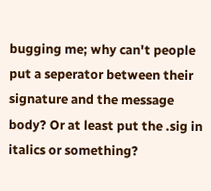bugging me; why can't people put a seperator between their signature and the message body? Or at least put the .sig in italics or something?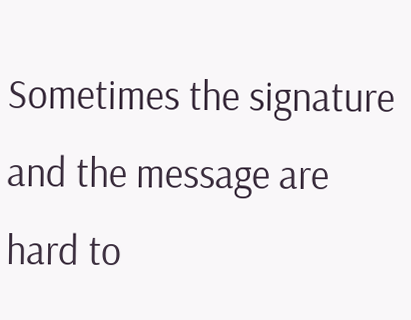Sometimes the signature and the message are hard to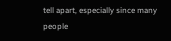tell apart, especially since many people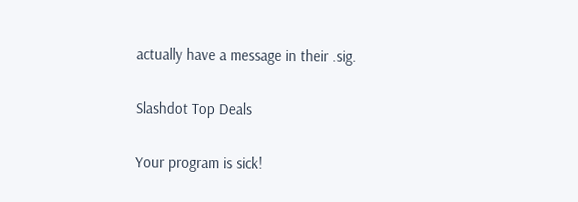actually have a message in their .sig.

Slashdot Top Deals

Your program is sick!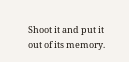Shoot it and put it out of its memory.